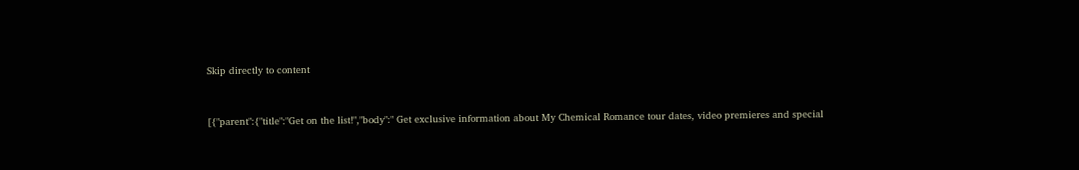Skip directly to content


[{"parent":{"title":"Get on the list!","body":" Get exclusive information about My Chemical Romance tour dates, video premieres and special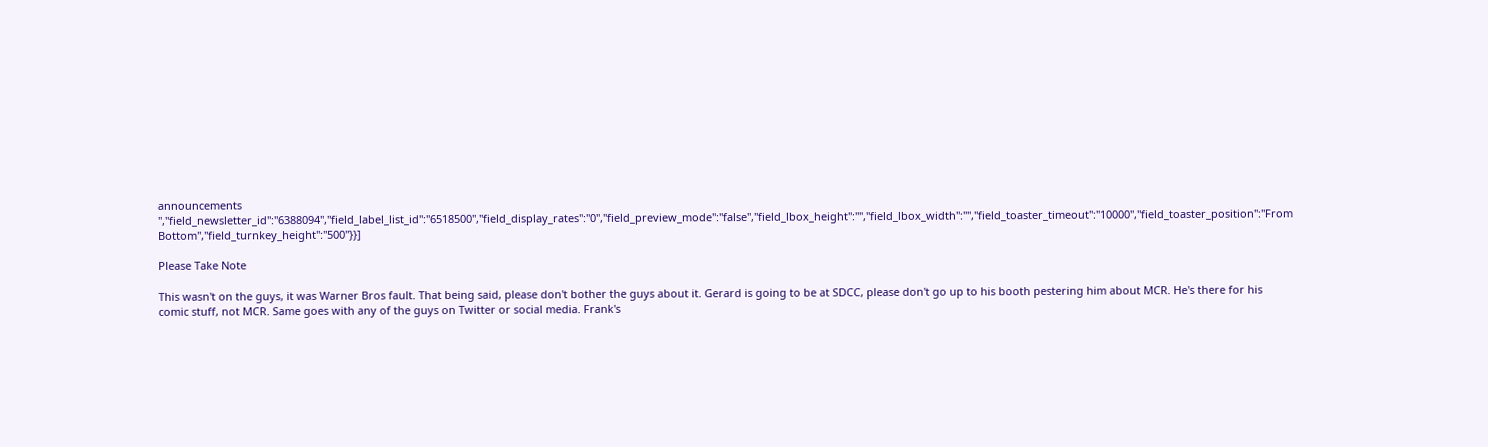announcements ","field_newsletter_id":"6388094","field_label_list_id":"6518500","field_display_rates":"0","field_preview_mode":"false","field_lbox_height":"","field_lbox_width":"","field_toaster_timeout":"10000","field_toaster_position":"From Bottom","field_turnkey_height":"500"}}]

Please Take Note

This wasn't on the guys, it was Warner Bros fault. That being said, please don't bother the guys about it. Gerard is going to be at SDCC, please don't go up to his booth pestering him about MCR. He's there for his comic stuff, not MCR. Same goes with any of the guys on Twitter or social media. Frank's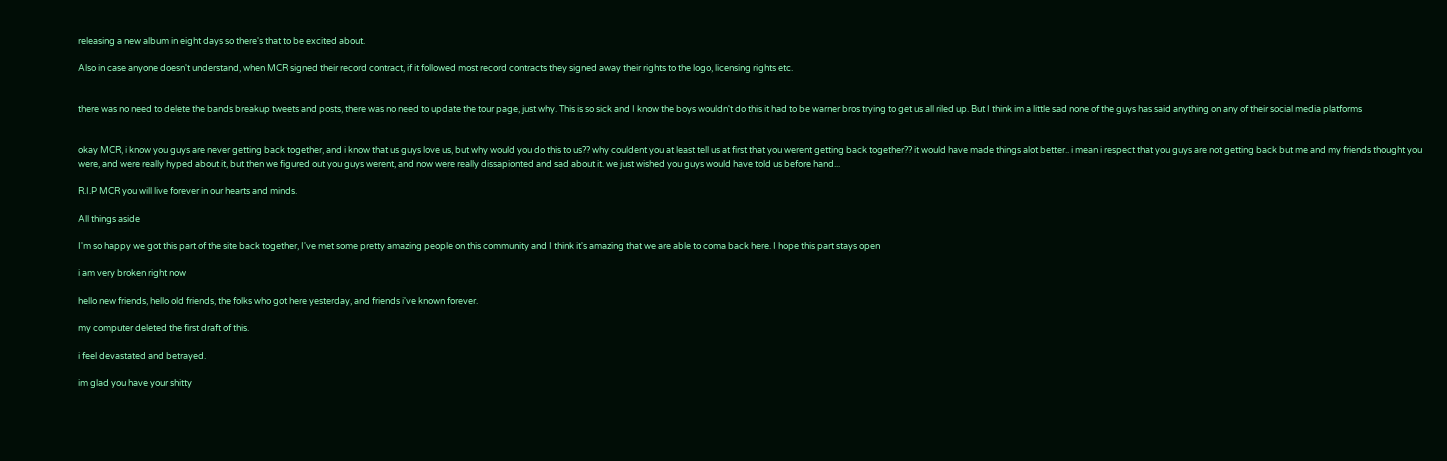releasing a new album in eight days so there's that to be excited about.

Also in case anyone doesn't understand, when MCR signed their record contract, if it followed most record contracts they signed away their rights to the logo, licensing rights etc.


there was no need to delete the bands breakup tweets and posts, there was no need to update the tour page, just why. This is so sick and I know the boys wouldn't do this it had to be warner bros trying to get us all riled up. But I think im a little sad none of the guys has said anything on any of their social media platforms


okay MCR, i know you guys are never getting back together, and i know that us guys love us, but why would you do this to us?? why couldent you at least tell us at first that you werent getting back together?? it would have made things alot better.. i mean i respect that you guys are not getting back but me and my friends thought you were, and were really hyped about it, but then we figured out you guys werent, and now were really dissapionted and sad about it. we just wished you guys would have told us before hand...

R.I.P MCR you will live forever in our hearts and minds.

All things aside

I'm so happy we got this part of the site back together, I've met some pretty amazing people on this community and I think it's amazing that we are able to coma back here. I hope this part stays open

i am very broken right now

hello new friends, hello old friends, the folks who got here yesterday, and friends i've known forever.

my computer deleted the first draft of this.

i feel devastated and betrayed.

im glad you have your shitty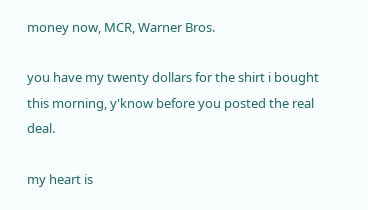money now, MCR, Warner Bros.

you have my twenty dollars for the shirt i bought this morning, y'know before you posted the real deal.

my heart is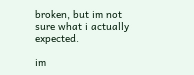broken, but im not sure what i actually expected.

im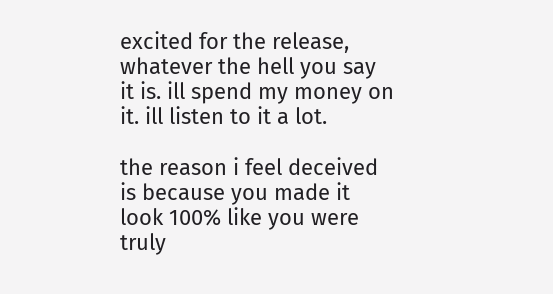excited for the release, whatever the hell you say it is. ill spend my money on it. ill listen to it a lot.

the reason i feel deceived is because you made it look 100% like you were truly